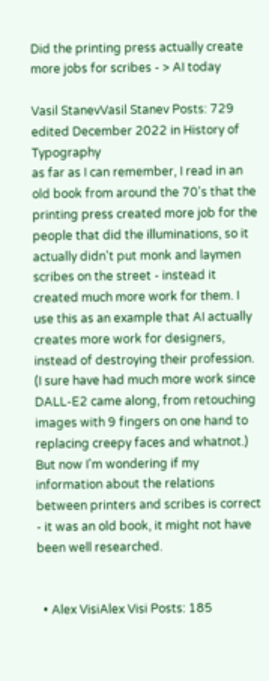Did the printing press actually create more jobs for scribes - > AI today

Vasil StanevVasil Stanev Posts: 729
edited December 2022 in History of Typography
as far as I can remember, I read in an old book from around the 70's that the printing press created more job for the people that did the illuminations, so it actually didn't put monk and laymen scribes on the street - instead it created much more work for them. I use this as an example that AI actually creates more work for designers, instead of destroying their profession. (I sure have had much more work since DALL-E2 came along, from retouching images with 9 fingers on one hand to replacing creepy faces and whatnot.) But now I'm wondering if my information about the relations between printers and scribes is correct - it was an old book, it might not have been well researched.


  • Alex VisiAlex Visi Posts: 185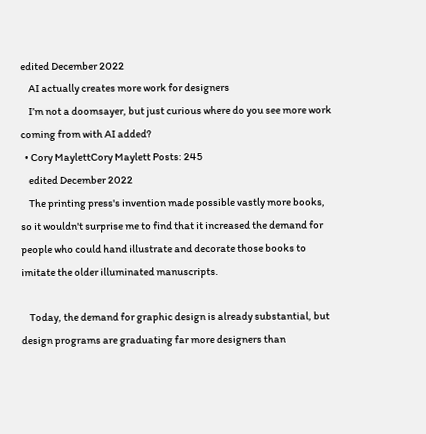edited December 2022
    AI actually creates more work for designers
    I’m not a doomsayer, but just curious where do you see more work coming from with AI added?
  • Cory MaylettCory Maylett Posts: 245
    edited December 2022
    The printing press's invention made possible vastly more books, so it wouldn't surprise me to find that it increased the demand for people who could hand illustrate and decorate those books to imitate the older illuminated manuscripts.

    Today, the demand for graphic design is already substantial, but design programs are graduating far more designers than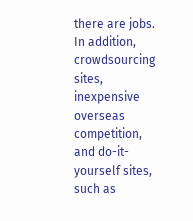there are jobs. In addition, crowdsourcing sites, inexpensive overseas competition, and do-it-yourself sites, such as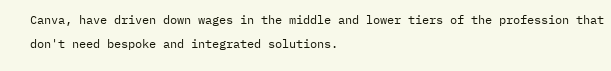Canva, have driven down wages in the middle and lower tiers of the profession that don't need bespoke and integrated solutions.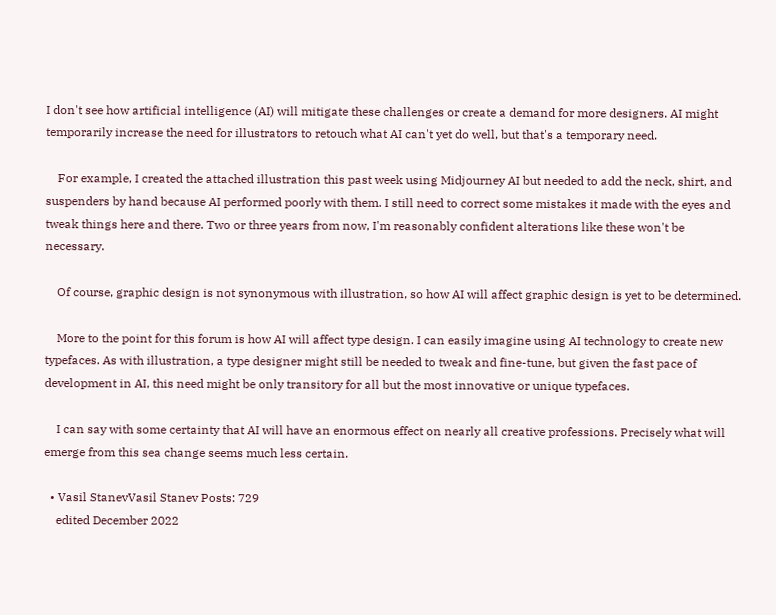I don't see how artificial intelligence (AI) will mitigate these challenges or create a demand for more designers. AI might temporarily increase the need for illustrators to retouch what AI can't yet do well, but that's a temporary need.

    For example, I created the attached illustration this past week using Midjourney AI but needed to add the neck, shirt, and suspenders by hand because AI performed poorly with them. I still need to correct some mistakes it made with the eyes and tweak things here and there. Two or three years from now, I'm reasonably confident alterations like these won't be necessary.

    Of course, graphic design is not synonymous with illustration, so how AI will affect graphic design is yet to be determined.

    More to the point for this forum is how AI will affect type design. I can easily imagine using AI technology to create new typefaces. As with illustration, a type designer might still be needed to tweak and fine-tune, but given the fast pace of development in AI, this need might be only transitory for all but the most innovative or unique typefaces.

    I can say with some certainty that AI will have an enormous effect on nearly all creative professions. Precisely what will emerge from this sea change seems much less certain.

  • Vasil StanevVasil Stanev Posts: 729
    edited December 2022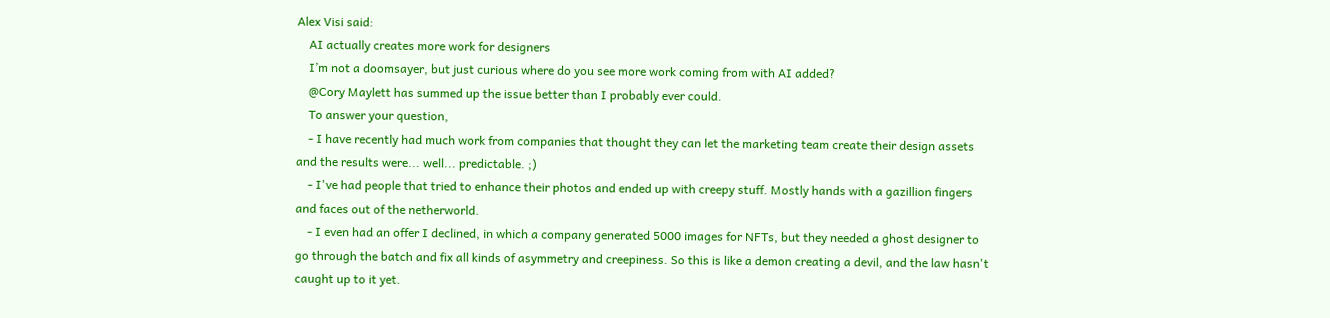Alex Visi said:
    AI actually creates more work for designers
    I’m not a doomsayer, but just curious where do you see more work coming from with AI added?
    @Cory Maylett has summed up the issue better than I probably ever could.
    To answer your question,
    - I have recently had much work from companies that thought they can let the marketing team create their design assets and the results were... well... predictable. ;)
    - I've had people that tried to enhance their photos and ended up with creepy stuff. Mostly hands with a gazillion fingers and faces out of the netherworld.
    - I even had an offer I declined, in which a company generated 5000 images for NFTs, but they needed a ghost designer to go through the batch and fix all kinds of asymmetry and creepiness. So this is like a demon creating a devil, and the law hasn't caught up to it yet.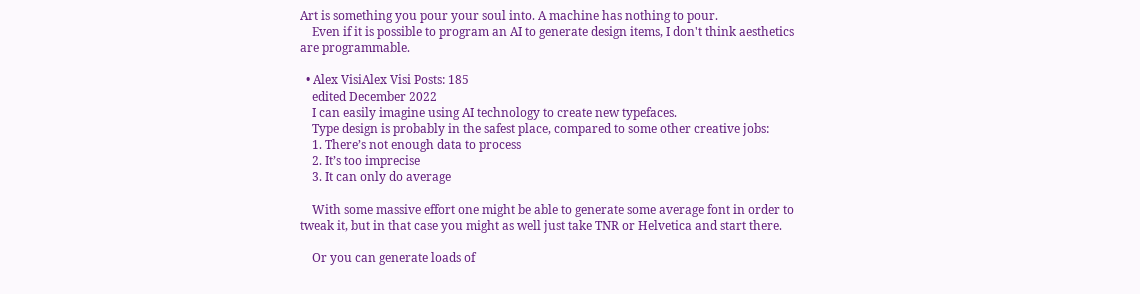Art is something you pour your soul into. A machine has nothing to pour.
    Even if it is possible to program an AI to generate design items, I don't think aesthetics are programmable.

  • Alex VisiAlex Visi Posts: 185
    edited December 2022
    I can easily imagine using AI technology to create new typefaces.
    Type design is probably in the safest place, compared to some other creative jobs:
    1. There’s not enough data to process
    2. It’s too imprecise
    3. It can only do average

    With some massive effort one might be able to generate some average font in order to tweak it, but in that case you might as well just take TNR or Helvetica and start there.

    Or you can generate loads of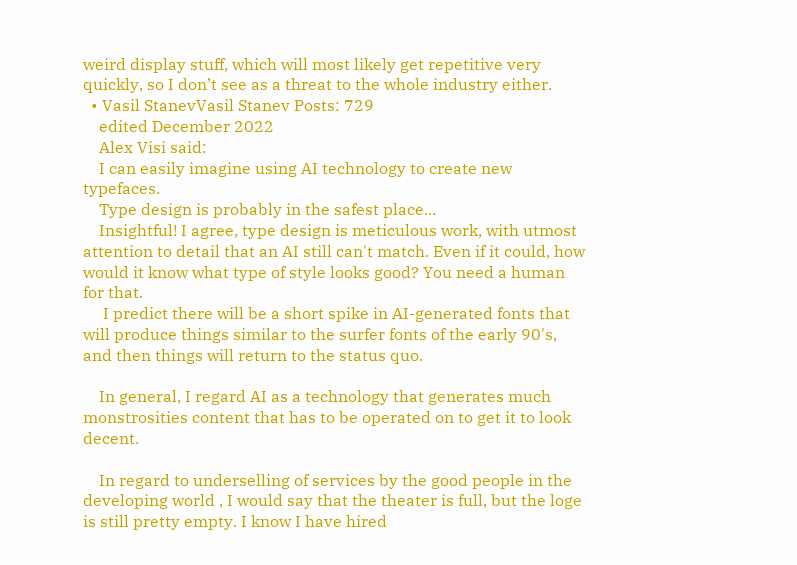weird display stuff, which will most likely get repetitive very quickly, so I don’t see as a threat to the whole industry either.
  • Vasil StanevVasil Stanev Posts: 729
    edited December 2022
    Alex Visi said:
    I can easily imagine using AI technology to create new typefaces.
    Type design is probably in the safest place...
    Insightful! I agree, type design is meticulous work, with utmost attention to detail that an AI still can't match. Even if it could, how would it know what type of style looks good? You need a human for that.
     I predict there will be a short spike in AI-generated fonts that will produce things similar to the surfer fonts of the early 90's, and then things will return to the status quo.

    In general, I regard AI as a technology that generates much monstrosities content that has to be operated on to get it to look decent.

    In regard to underselling of services by the good people in the developing world , I would say that the theater is full, but the loge is still pretty empty. I know I have hired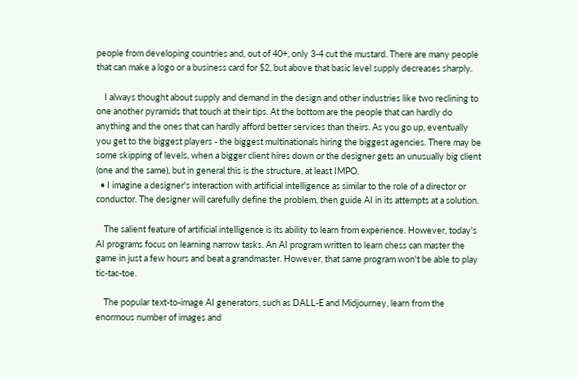people from developing countries and, out of 40+, only 3-4 cut the mustard. There are many people that can make a logo or a business card for $2, but above that basic level supply decreases sharply.

    I always thought about supply and demand in the design and other industries like two reclining to one another pyramids that touch at their tips. At the bottom are the people that can hardly do anything and the ones that can hardly afford better services than theirs. As you go up, eventually you get to the biggest players - the biggest multinationals hiring the biggest agencies. There may be some skipping of levels, when a bigger client hires down or the designer gets an unusually big client (one and the same), but in general this is the structure, at least IMPO.
  • I imagine a designer's interaction with artificial intelligence as similar to the role of a director or conductor. The designer will carefully define the problem, then guide AI in its attempts at a solution.

    The salient feature of artificial intelligence is its ability to learn from experience. However, today's AI programs focus on learning narrow tasks. An AI program written to learn chess can master the game in just a few hours and beat a grandmaster. However, that same program won't be able to play tic-tac-toe.

    The popular text-to-image AI generators, such as DALL-E and Midjourney, learn from the enormous number of images and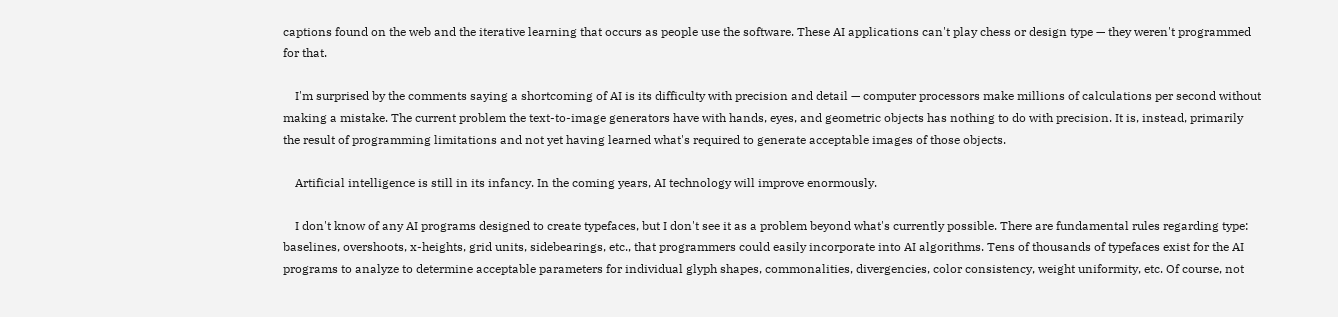captions found on the web and the iterative learning that occurs as people use the software. These AI applications can't play chess or design type — they weren't programmed for that.

    I'm surprised by the comments saying a shortcoming of AI is its difficulty with precision and detail — computer processors make millions of calculations per second without making a mistake. The current problem the text-to-image generators have with hands, eyes, and geometric objects has nothing to do with precision. It is, instead, primarily the result of programming limitations and not yet having learned what's required to generate acceptable images of those objects.

    Artificial intelligence is still in its infancy. In the coming years, AI technology will improve enormously.

    I don't know of any AI programs designed to create typefaces, but I don't see it as a problem beyond what's currently possible. There are fundamental rules regarding type: baselines, overshoots, x-heights, grid units, sidebearings, etc., that programmers could easily incorporate into AI algorithms. Tens of thousands of typefaces exist for the AI programs to analyze to determine acceptable parameters for individual glyph shapes, commonalities, divergencies, color consistency, weight uniformity, etc. Of course, not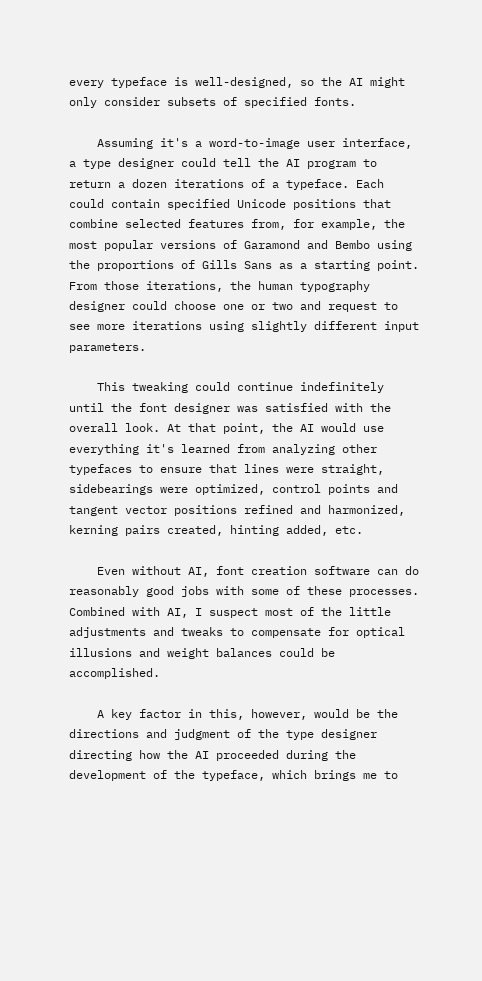every typeface is well-designed, so the AI might only consider subsets of specified fonts.

    Assuming it's a word-to-image user interface, a type designer could tell the AI program to return a dozen iterations of a typeface. Each could contain specified Unicode positions that combine selected features from, for example, the most popular versions of Garamond and Bembo using the proportions of Gills Sans as a starting point. From those iterations, the human typography designer could choose one or two and request to see more iterations using slightly different input parameters.

    This tweaking could continue indefinitely until the font designer was satisfied with the overall look. At that point, the AI would use everything it's learned from analyzing other typefaces to ensure that lines were straight, sidebearings were optimized, control points and tangent vector positions refined and harmonized, kerning pairs created, hinting added, etc.

    Even without AI, font creation software can do reasonably good jobs with some of these processes. Combined with AI, I suspect most of the little adjustments and tweaks to compensate for optical illusions and weight balances could be accomplished.

    A key factor in this, however, would be the directions and judgment of the type designer directing how the AI proceeded during the development of the typeface, which brings me to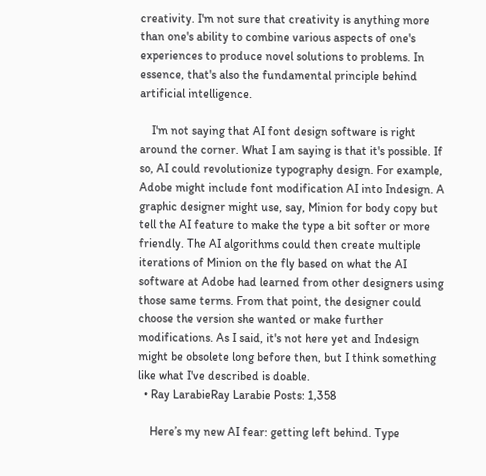creativity. I'm not sure that creativity is anything more than one's ability to combine various aspects of one's experiences to produce novel solutions to problems. In essence, that's also the fundamental principle behind artificial intelligence.

    I'm not saying that AI font design software is right around the corner. What I am saying is that it's possible. If so, AI could revolutionize typography design. For example, Adobe might include font modification AI into Indesign. A graphic designer might use, say, Minion for body copy but tell the AI feature to make the type a bit softer or more friendly. The AI algorithms could then create multiple iterations of Minion on the fly based on what the AI software at Adobe had learned from other designers using those same terms. From that point, the designer could choose the version she wanted or make further modifications. As I said, it's not here yet and Indesign might be obsolete long before then, but I think something like what I've described is doable.
  • Ray LarabieRay Larabie Posts: 1,358

    Here’s my new AI fear: getting left behind. Type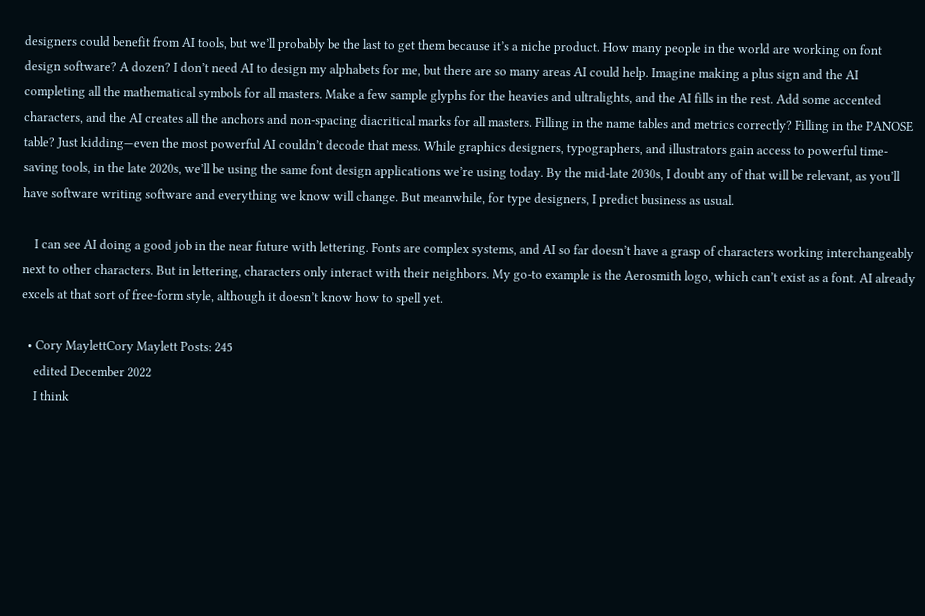designers could benefit from AI tools, but we’ll probably be the last to get them because it’s a niche product. How many people in the world are working on font design software? A dozen? I don’t need AI to design my alphabets for me, but there are so many areas AI could help. Imagine making a plus sign and the AI completing all the mathematical symbols for all masters. Make a few sample glyphs for the heavies and ultralights, and the AI fills in the rest. Add some accented characters, and the AI creates all the anchors and non-spacing diacritical marks for all masters. Filling in the name tables and metrics correctly? Filling in the PANOSE table? Just kidding—even the most powerful AI couldn’t decode that mess. While graphics designers, typographers, and illustrators gain access to powerful time-saving tools, in the late 2020s, we’ll be using the same font design applications we’re using today. By the mid-late 2030s, I doubt any of that will be relevant, as you’ll have software writing software and everything we know will change. But meanwhile, for type designers, I predict business as usual.

    I can see AI doing a good job in the near future with lettering. Fonts are complex systems, and AI so far doesn’t have a grasp of characters working interchangeably next to other characters. But in lettering, characters only interact with their neighbors. My go-to example is the Aerosmith logo, which can’t exist as a font. AI already excels at that sort of free-form style, although it doesn’t know how to spell yet.

  • Cory MaylettCory Maylett Posts: 245
    edited December 2022
    I think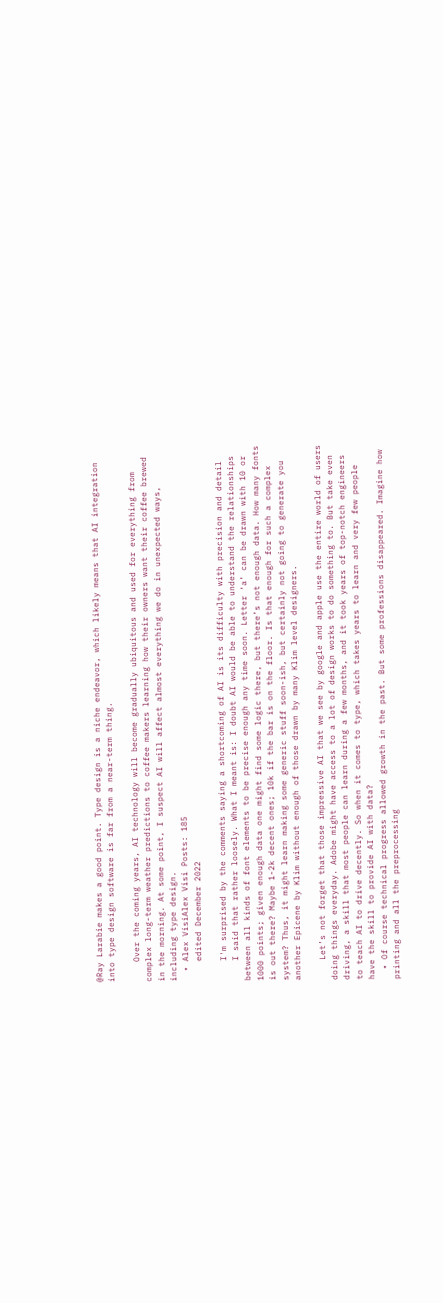@Ray Larabie makes a good point. Type design is a niche endeavor, which likely means that AI integration into type design software is far from a near-term thing.

    Over the coming years, AI technology will become gradually ubiquitous and used for everything from complex long-term weather predictions to coffee makers learning how their owners want their coffee brewed in the morning. At some point, I suspect AI will affect almost everything we do in unexpected ways, including type design.
  • Alex VisiAlex Visi Posts: 185
    edited December 2022

    I'm surprised by the comments saying a shortcoming of AI is its difficulty with precision and detail
    I said that rather loosely. What I meant is: I doubt AI would be able to understand the relationships between all kinds of font elements to be precise enough any time soon. Letter ‘a’ can be drawn with 10 or 1000 points; given enough data one might find some logic there, but there’s not enough data. How many fonts is out there? Maybe 1-2k decent ones; 10k if the bar is on the floor. Is that enough for such a complex system? Thus, it might learn making some generic stuff soon-ish, but certainly not going to generate you another Epicene by Klim without enough of those drawn by many Klim level designers.

    Let’s not forget that those impressive AI that we see by google and apple use the entire world of users doing things everyday. Adobe might have access to a lot of design works to do something to. But take even driving, a skill that most people can learn during a few months, and it took years of top-notch engineers to teach AI to drive decently. So when it comes to type, which takes years to learn and very few people have the skill to provide AI with data?
  • Of course technical progress allowed growth in the past. But some professions disappeared. Imagine how printing and all the preprocessing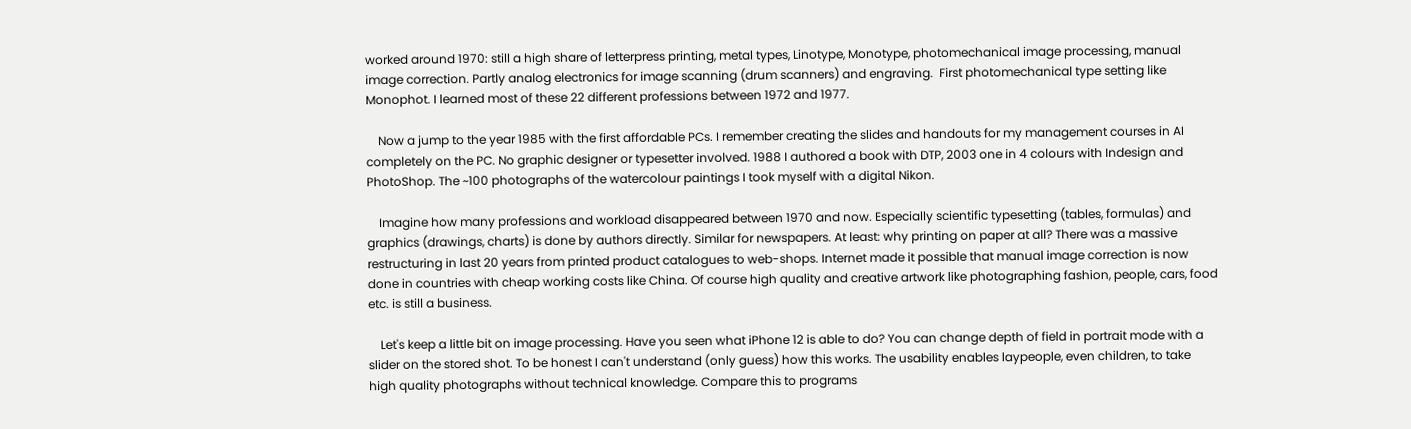worked around 1970: still a high share of letterpress printing, metal types, Linotype, Monotype, photomechanical image processing, manual image correction. Partly analog electronics for image scanning (drum scanners) and engraving.  First photomechanical type setting like Monophot. I learned most of these 22 different professions between 1972 and 1977.

    Now a jump to the year 1985 with the first affordable PCs. I remember creating the slides and handouts for my management courses in AI completely on the PC. No graphic designer or typesetter involved. 1988 I authored a book with DTP, 2003 one in 4 colours with Indesign and PhotoShop. The ~100 photographs of the watercolour paintings I took myself with a digital Nikon.

    Imagine how many professions and workload disappeared between 1970 and now. Especially scientific typesetting (tables, formulas) and graphics (drawings, charts) is done by authors directly. Similar for newspapers. At least: why printing on paper at all? There was a massive restructuring in last 20 years from printed product catalogues to web-shops. Internet made it possible that manual image correction is now done in countries with cheap working costs like China. Of course high quality and creative artwork like photographing fashion, people, cars, food etc. is still a business.

    Let's keep a little bit on image processing. Have you seen what iPhone 12 is able to do? You can change depth of field in portrait mode with a slider on the stored shot. To be honest I can't understand (only guess) how this works. The usability enables laypeople, even children, to take high quality photographs without technical knowledge. Compare this to programs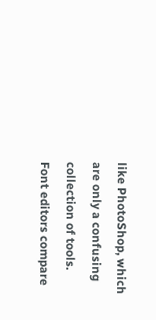like PhotoShop, which are only a confusing collection of tools. Font editors compare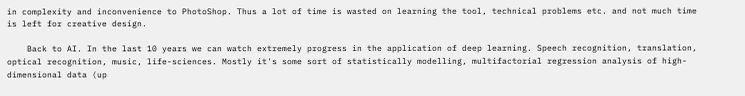in complexity and inconvenience to PhotoShop. Thus a lot of time is wasted on learning the tool, technical problems etc. and not much time is left for creative design.

    Back to AI. In the last 10 years we can watch extremely progress in the application of deep learning. Speech recognition, translation, optical recognition, music, life-sciences. Mostly it's some sort of statistically modelling, multifactorial regression analysis of high-dimensional data (up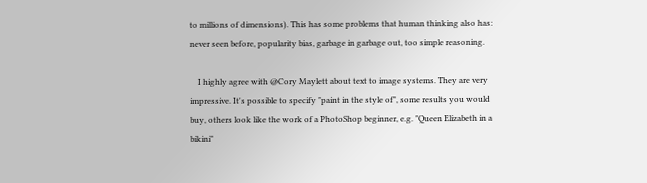to millions of dimensions). This has some problems that human thinking also has: never seen before, popularity bias, garbage in garbage out, too simple reasoning.

    I highly agree with @Cory Maylett about text to image systems. They are very impressive. It's possible to specify "paint in the style of", some results you would buy, others look like the work of a PhotoShop beginner, e.g. "Queen Elizabeth in a bikini"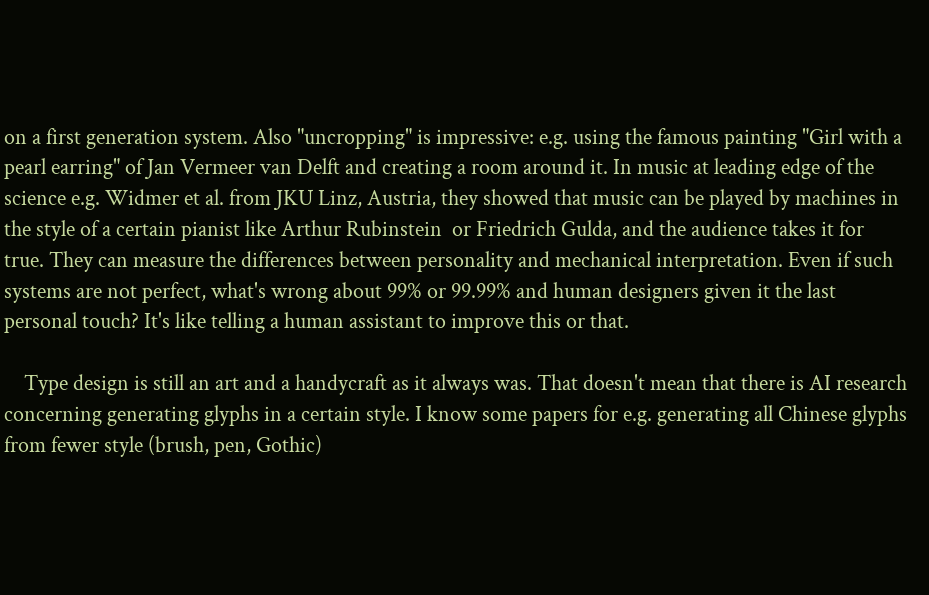on a first generation system. Also "uncropping" is impressive: e.g. using the famous painting "Girl with a pearl earring" of Jan Vermeer van Delft and creating a room around it. In music at leading edge of the science e.g. Widmer et al. from JKU Linz, Austria, they showed that music can be played by machines in the style of a certain pianist like Arthur Rubinstein  or Friedrich Gulda, and the audience takes it for true. They can measure the differences between personality and mechanical interpretation. Even if such systems are not perfect, what's wrong about 99% or 99.99% and human designers given it the last personal touch? It's like telling a human assistant to improve this or that.

    Type design is still an art and a handycraft as it always was. That doesn't mean that there is AI research concerning generating glyphs in a certain style. I know some papers for e.g. generating all Chinese glyphs from fewer style (brush, pen, Gothic)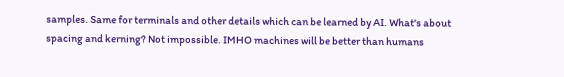samples. Same for terminals and other details which can be learned by AI. What's about spacing and kerning? Not impossible. IMHO machines will be better than humans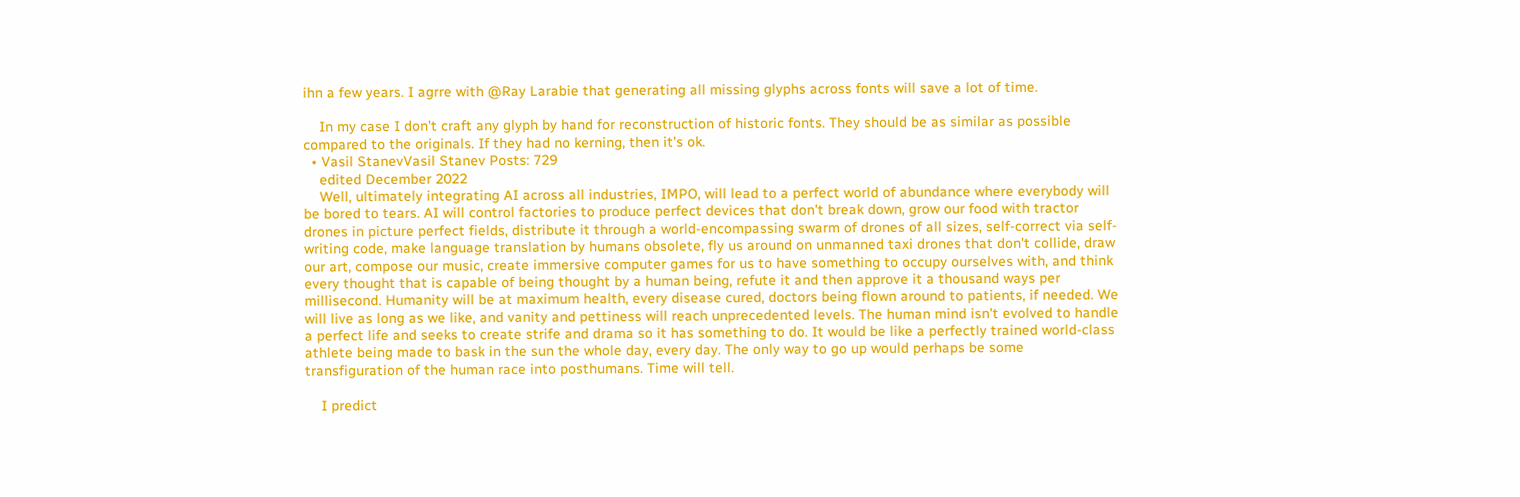ihn a few years. I agrre with @Ray Larabie that generating all missing glyphs across fonts will save a lot of time.

    In my case I don't craft any glyph by hand for reconstruction of historic fonts. They should be as similar as possible compared to the originals. If they had no kerning, then it's ok.
  • Vasil StanevVasil Stanev Posts: 729
    edited December 2022
    Well, ultimately integrating AI across all industries, IMPO, will lead to a perfect world of abundance where everybody will be bored to tears. AI will control factories to produce perfect devices that don't break down, grow our food with tractor drones in picture perfect fields, distribute it through a world-encompassing swarm of drones of all sizes, self-correct via self-writing code, make language translation by humans obsolete, fly us around on unmanned taxi drones that don't collide, draw our art, compose our music, create immersive computer games for us to have something to occupy ourselves with, and think every thought that is capable of being thought by a human being, refute it and then approve it a thousand ways per millisecond. Humanity will be at maximum health, every disease cured, doctors being flown around to patients, if needed. We will live as long as we like, and vanity and pettiness will reach unprecedented levels. The human mind isn't evolved to handle a perfect life and seeks to create strife and drama so it has something to do. It would be like a perfectly trained world-class athlete being made to bask in the sun the whole day, every day. The only way to go up would perhaps be some transfiguration of the human race into posthumans. Time will tell.

    I predict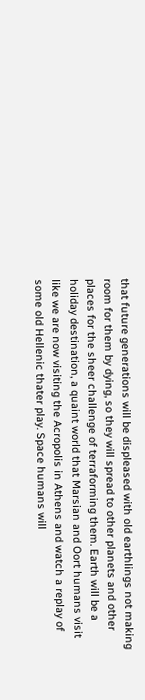that future generations will be displeased with old earthlings not making room for them by dying, so they will spread to other planets and other places for the sheer challenge of terraforming them. Earth will be a holiday destination, a quaint world that Marsian and Oort humans visit like we are now visiting the Acropolis in Athens and watch a replay of some old Hellenic thater play. Space humans will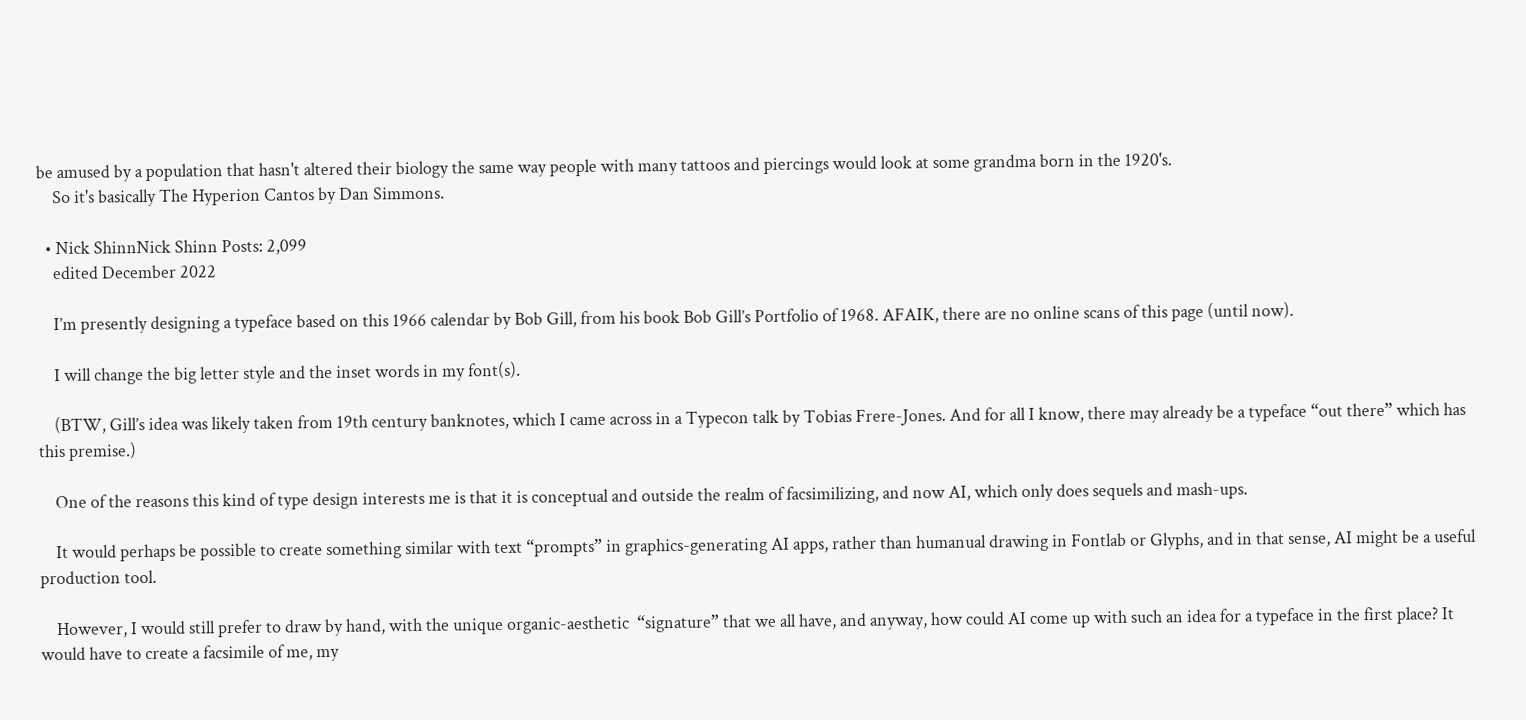be amused by a population that hasn't altered their biology the same way people with many tattoos and piercings would look at some grandma born in the 1920's.
    So it's basically The Hyperion Cantos by Dan Simmons.

  • Nick ShinnNick Shinn Posts: 2,099
    edited December 2022

    I’m presently designing a typeface based on this 1966 calendar by Bob Gill, from his book Bob Gill’s Portfolio of 1968. AFAIK, there are no online scans of this page (until now).

    I will change the big letter style and the inset words in my font(s).

    (BTW, Gill’s idea was likely taken from 19th century banknotes, which I came across in a Typecon talk by Tobias Frere-Jones. And for all I know, there may already be a typeface “out there” which has this premise.)

    One of the reasons this kind of type design interests me is that it is conceptual and outside the realm of facsimilizing, and now AI, which only does sequels and mash-ups.

    It would perhaps be possible to create something similar with text “prompts” in graphics-generating AI apps, rather than humanual drawing in Fontlab or Glyphs, and in that sense, AI might be a useful production tool.

    However, I would still prefer to draw by hand, with the unique organic-aesthetic  “signature” that we all have, and anyway, how could AI come up with such an idea for a typeface in the first place? It would have to create a facsimile of me, my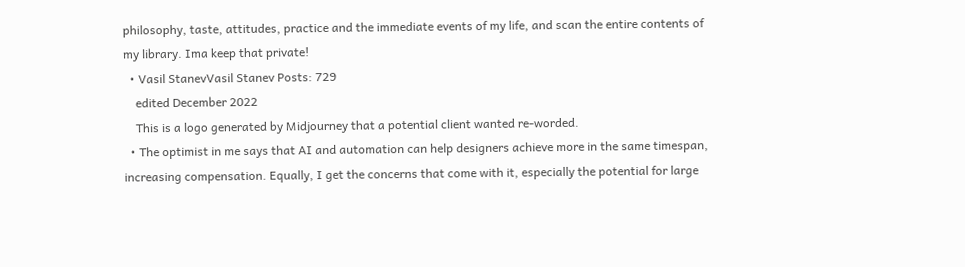philosophy, taste, attitudes, practice and the immediate events of my life, and scan the entire contents of my library. Ima keep that private!
  • Vasil StanevVasil Stanev Posts: 729
    edited December 2022
    This is a logo generated by Midjourney that a potential client wanted re-worded.
  • The optimist in me says that AI and automation can help designers achieve more in the same timespan, increasing compensation. Equally, I get the concerns that come with it, especially the potential for large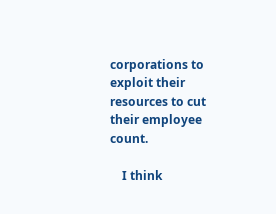corporations to exploit their resources to cut their employee count.

    I think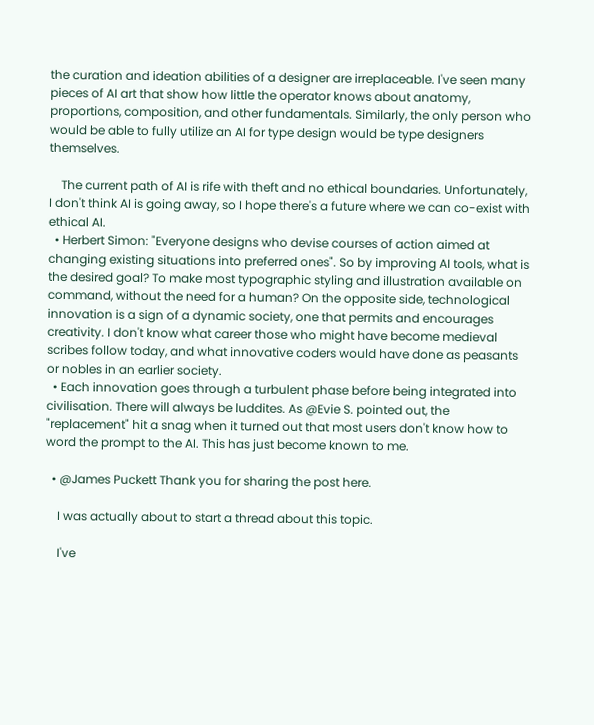the curation and ideation abilities of a designer are irreplaceable. I've seen many pieces of AI art that show how little the operator knows about anatomy, proportions, composition, and other fundamentals. Similarly, the only person who would be able to fully utilize an AI for type design would be type designers themselves.

    The current path of AI is rife with theft and no ethical boundaries. Unfortunately, I don't think AI is going away, so I hope there's a future where we can co-exist with ethical AI.
  • Herbert Simon: "Everyone designs who devise courses of action aimed at changing existing situations into preferred ones". So by improving AI tools, what is the desired goal? To make most typographic styling and illustration available on command, without the need for a human? On the opposite side, technological innovation is a sign of a dynamic society, one that permits and encourages creativity. I don't know what career those who might have become medieval scribes follow today, and what innovative coders would have done as peasants or nobles in an earlier society.
  • Each innovation goes through a turbulent phase before being integrated into civilisation. There will always be luddites. As @Evie S. pointed out, the "replacement" hit a snag when it turned out that most users don't know how to word the prompt to the AI. This has just become known to me.

  • @James Puckett Thank you for sharing the post here.

    I was actually about to start a thread about this topic.

    I've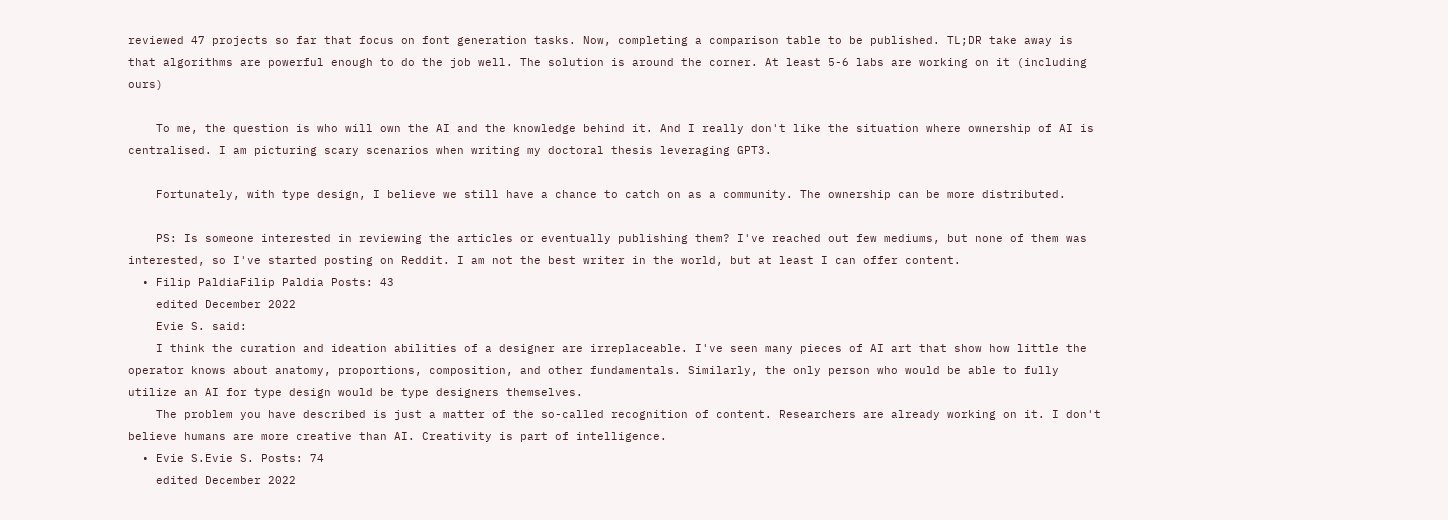reviewed 47 projects so far that focus on font generation tasks. Now, completing a comparison table to be published. TL;DR take away is that algorithms are powerful enough to do the job well. The solution is around the corner. At least 5-6 labs are working on it (including ours)

    To me, the question is who will own the AI and the knowledge behind it. And I really don't like the situation where ownership of AI is centralised. I am picturing scary scenarios when writing my doctoral thesis leveraging GPT3.

    Fortunately, with type design, I believe we still have a chance to catch on as a community. The ownership can be more distributed.

    PS: Is someone interested in reviewing the articles or eventually publishing them? I've reached out few mediums, but none of them was interested, so I've started posting on Reddit. I am not the best writer in the world, but at least I can offer content.
  • Filip PaldiaFilip Paldia Posts: 43
    edited December 2022
    Evie S. said:
    I think the curation and ideation abilities of a designer are irreplaceable. I've seen many pieces of AI art that show how little the operator knows about anatomy, proportions, composition, and other fundamentals. Similarly, the only person who would be able to fully utilize an AI for type design would be type designers themselves.
    The problem you have described is just a matter of the so-called recognition of content. Researchers are already working on it. I don't believe humans are more creative than AI. Creativity is part of intelligence.
  • Evie S.Evie S. Posts: 74
    edited December 2022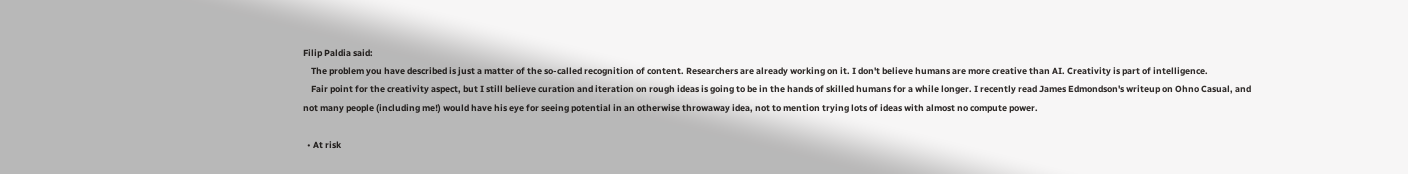Filip Paldia said:
    The problem you have described is just a matter of the so-called recognition of content. Researchers are already working on it. I don't believe humans are more creative than AI. Creativity is part of intelligence.
    Fair point for the creativity aspect, but I still believe curation and iteration on rough ideas is going to be in the hands of skilled humans for a while longer. I recently read James Edmondson's writeup on Ohno Casual, and not many people (including me!) would have his eye for seeing potential in an otherwise throwaway idea, not to mention trying lots of ideas with almost no compute power.

  • At risk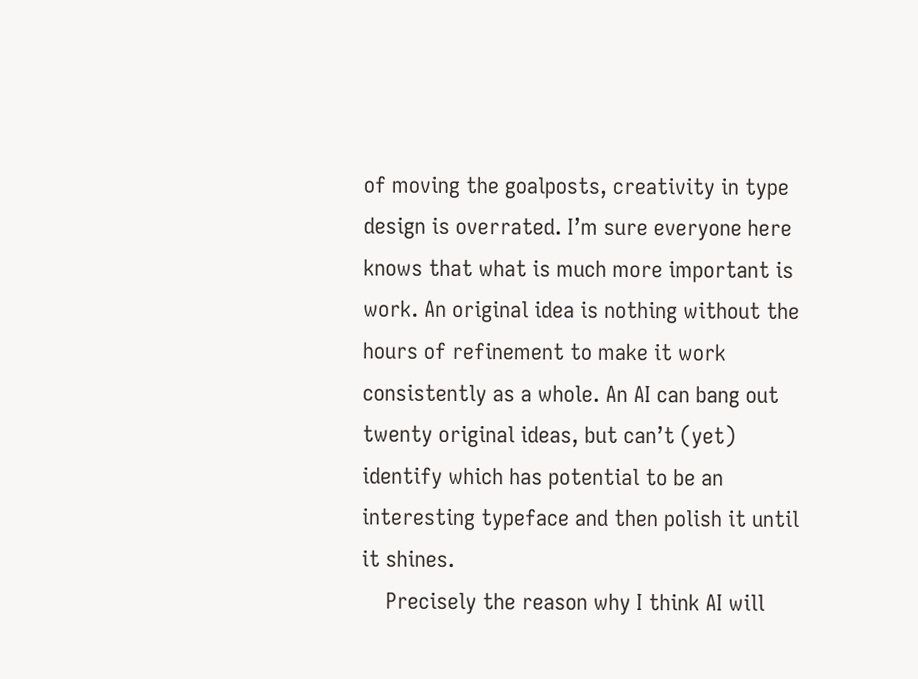of moving the goalposts, creativity in type design is overrated. I’m sure everyone here knows that what is much more important is work. An original idea is nothing without the hours of refinement to make it work consistently as a whole. An AI can bang out twenty original ideas, but can’t (yet) identify which has potential to be an interesting typeface and then polish it until it shines.
    Precisely the reason why I think AI will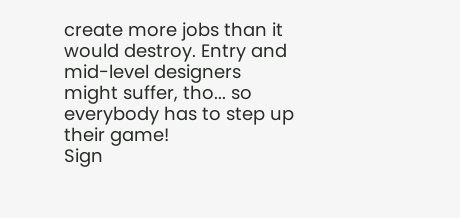create more jobs than it would destroy. Entry and mid-level designers might suffer, tho... so everybody has to step up their game!
Sign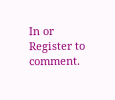In or Register to comment.